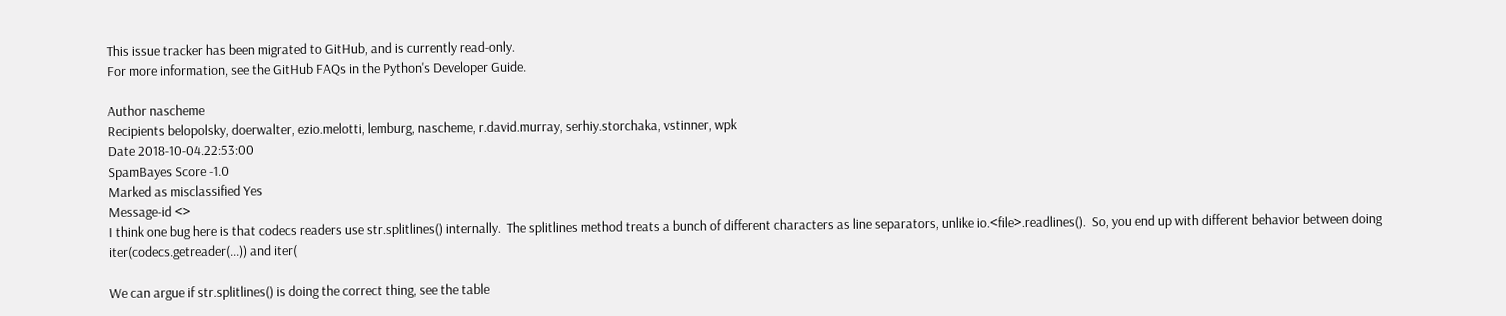This issue tracker has been migrated to GitHub, and is currently read-only.
For more information, see the GitHub FAQs in the Python's Developer Guide.

Author nascheme
Recipients belopolsky, doerwalter, ezio.melotti, lemburg, nascheme, r.david.murray, serhiy.storchaka, vstinner, wpk
Date 2018-10-04.22:53:00
SpamBayes Score -1.0
Marked as misclassified Yes
Message-id <>
I think one bug here is that codecs readers use str.splitlines() internally.  The splitlines method treats a bunch of different characters as line separators, unlike io.<file>.readlines().  So, you end up with different behavior between doing iter(codecs.getreader(...)) and iter(

We can argue if str.splitlines() is doing the correct thing, see the table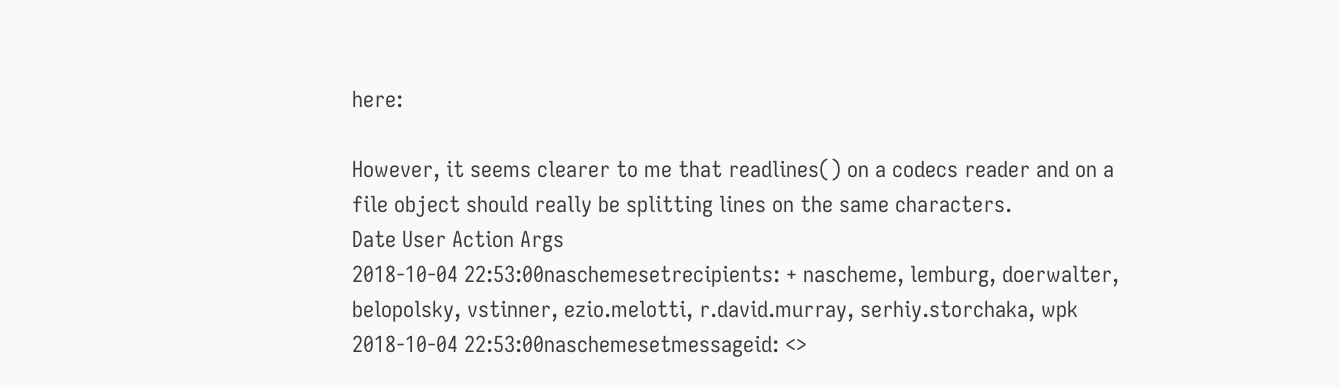here:

However, it seems clearer to me that readlines() on a codecs reader and on a file object should really be splitting lines on the same characters.
Date User Action Args
2018-10-04 22:53:00naschemesetrecipients: + nascheme, lemburg, doerwalter, belopolsky, vstinner, ezio.melotti, r.david.murray, serhiy.storchaka, wpk
2018-10-04 22:53:00naschemesetmessageid: <>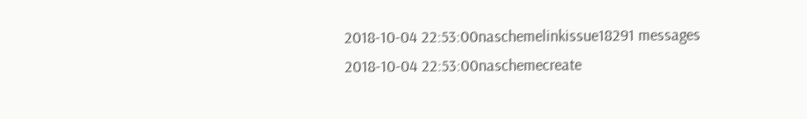2018-10-04 22:53:00naschemelinkissue18291 messages
2018-10-04 22:53:00naschemecreate